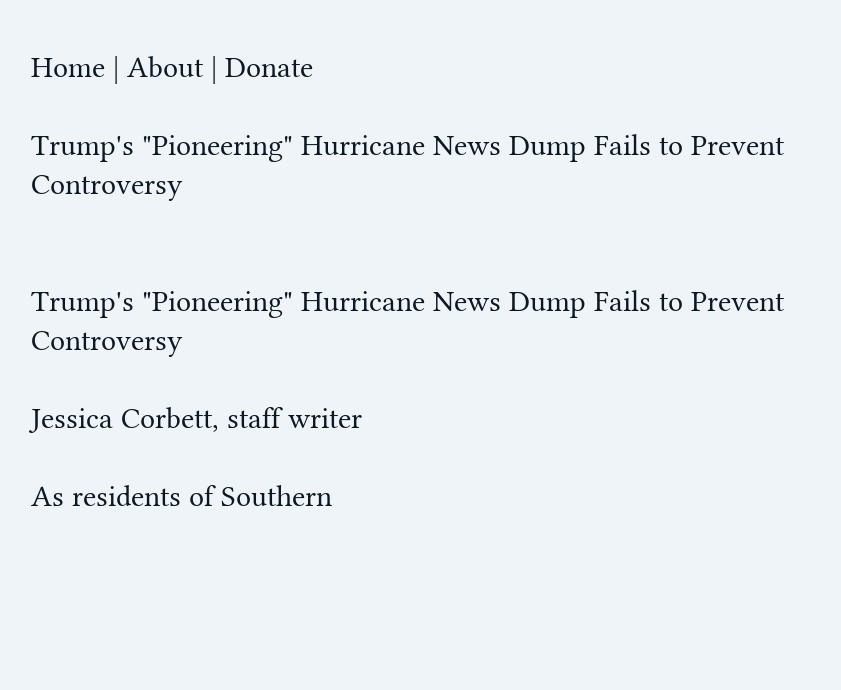Home | About | Donate

Trump's "Pioneering" Hurricane News Dump Fails to Prevent Controversy


Trump's "Pioneering" Hurricane News Dump Fails to Prevent Controversy

Jessica Corbett, staff writer

As residents of Southern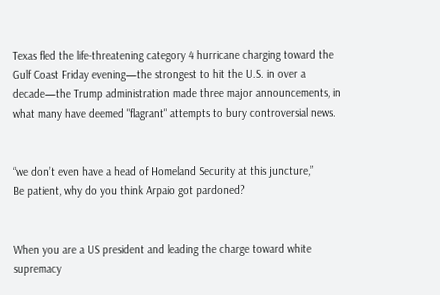Texas fled the life-threatening category 4 hurricane charging toward the Gulf Coast Friday evening—the strongest to hit the U.S. in over a decade—the Trump administration made three major announcements, in what many have deemed "flagrant" attempts to bury controversial news.


“we don’t even have a head of Homeland Security at this juncture,”
Be patient, why do you think Arpaio got pardoned?


When you are a US president and leading the charge toward white supremacy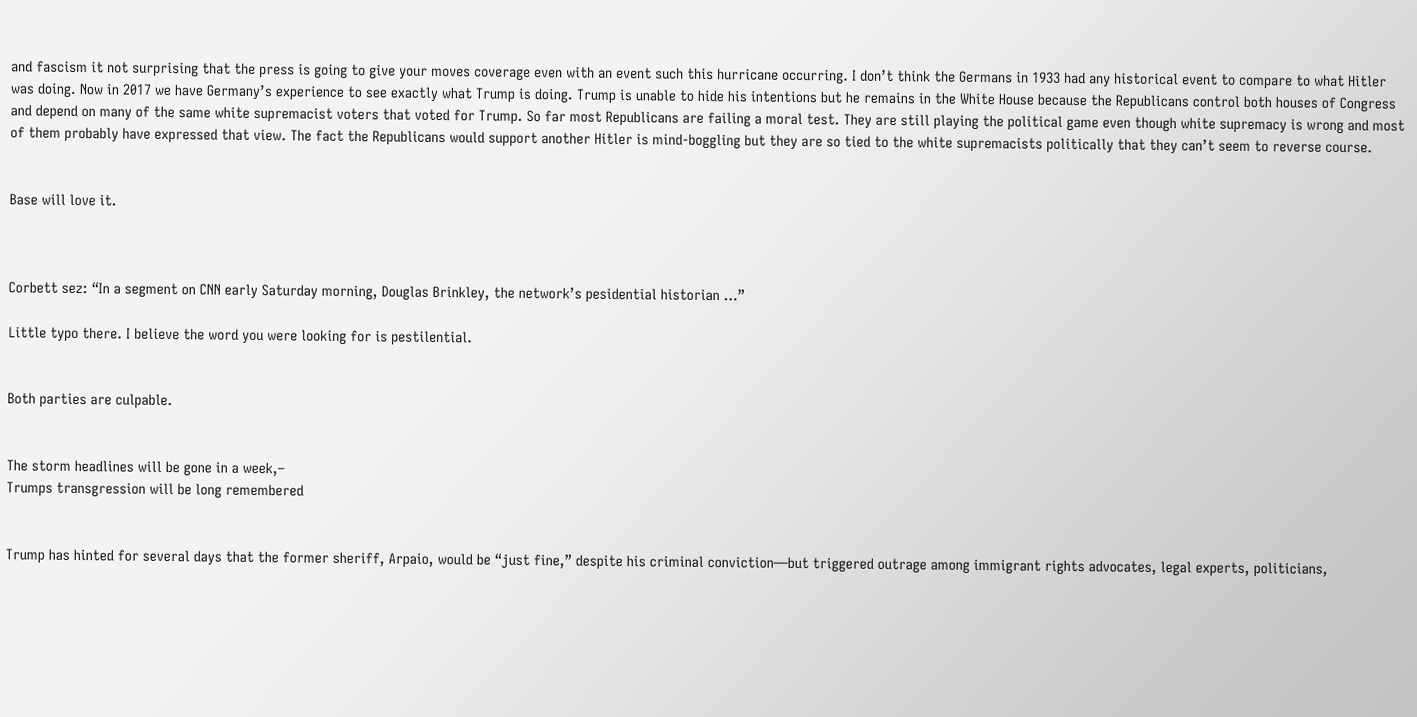and fascism it not surprising that the press is going to give your moves coverage even with an event such this hurricane occurring. I don’t think the Germans in 1933 had any historical event to compare to what Hitler was doing. Now in 2017 we have Germany’s experience to see exactly what Trump is doing. Trump is unable to hide his intentions but he remains in the White House because the Republicans control both houses of Congress and depend on many of the same white supremacist voters that voted for Trump. So far most Republicans are failing a moral test. They are still playing the political game even though white supremacy is wrong and most of them probably have expressed that view. The fact the Republicans would support another Hitler is mind-boggling but they are so tied to the white supremacists politically that they can’t seem to reverse course.


Base will love it.



Corbett sez: “In a segment on CNN early Saturday morning, Douglas Brinkley, the network’s pesidential historian …”

Little typo there. I believe the word you were looking for is pestilential.


Both parties are culpable.


The storm headlines will be gone in a week,–
Trumps transgression will be long remembered


Trump has hinted for several days that the former sheriff, Arpaio, would be “just fine,” despite his criminal conviction—but triggered outrage among immigrant rights advocates, legal experts, politicians,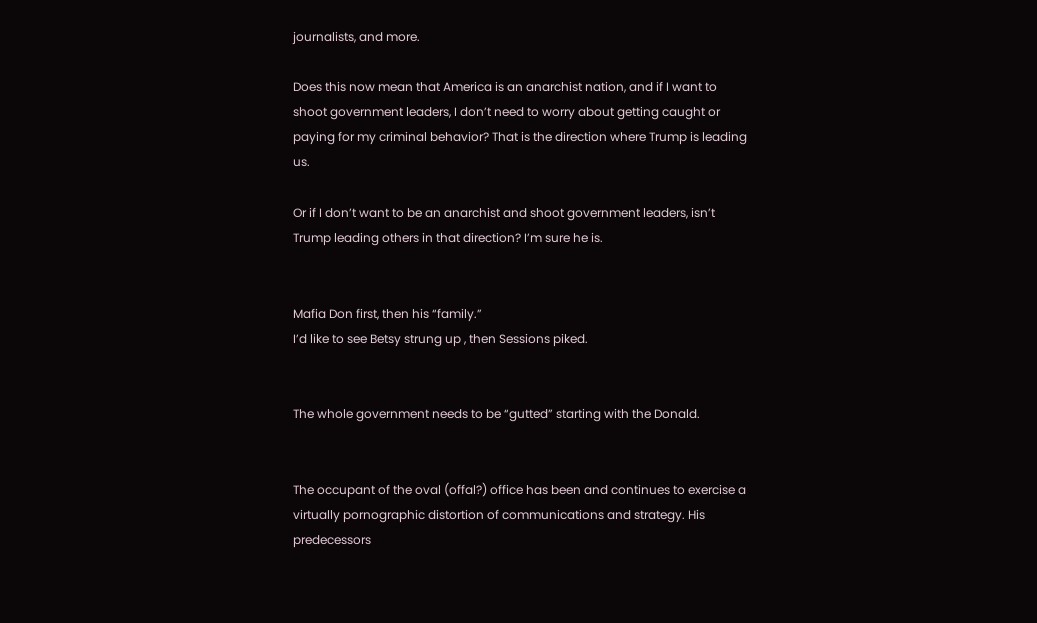journalists, and more.

Does this now mean that America is an anarchist nation, and if I want to shoot government leaders, I don’t need to worry about getting caught or paying for my criminal behavior? That is the direction where Trump is leading us.

Or if I don’t want to be an anarchist and shoot government leaders, isn’t Trump leading others in that direction? I’m sure he is.


Mafia Don first, then his “family.”
I’d like to see Betsy strung up , then Sessions piked.


The whole government needs to be “gutted” starting with the Donald.


The occupant of the oval (offal?) office has been and continues to exercise a virtually pornographic distortion of communications and strategy. His predecessors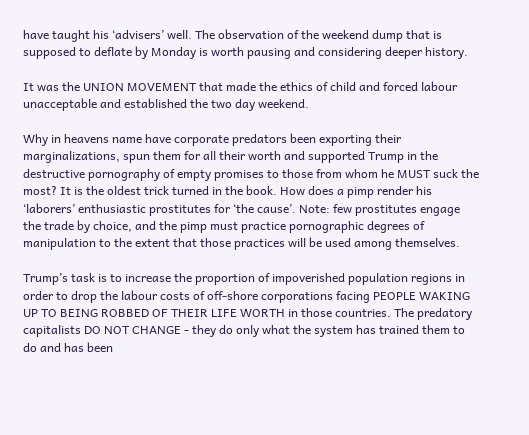have taught his ‘advisers’ well. The observation of the weekend dump that is supposed to deflate by Monday is worth pausing and considering deeper history.

It was the UNION MOVEMENT that made the ethics of child and forced labour unacceptable and established the two day weekend.

Why in heavens name have corporate predators been exporting their marginalizations, spun them for all their worth and supported Trump in the destructive pornography of empty promises to those from whom he MUST suck the most? It is the oldest trick turned in the book. How does a pimp render his ‘laborers’ enthusiastic prostitutes for ‘the cause’. Note: few prostitutes engage the trade by choice, and the pimp must practice pornographic degrees of manipulation to the extent that those practices will be used among themselves.

Trump’s task is to increase the proportion of impoverished population regions in order to drop the labour costs of off-shore corporations facing PEOPLE WAKING UP TO BEING ROBBED OF THEIR LIFE WORTH in those countries. The predatory capitalists DO NOT CHANGE - they do only what the system has trained them to do and has been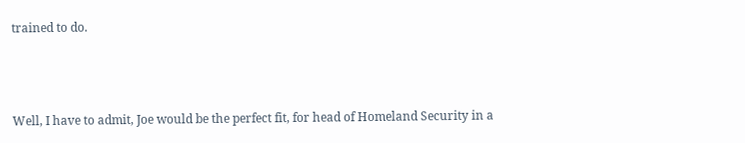trained to do.



Well, I have to admit, Joe would be the perfect fit, for head of Homeland Security in a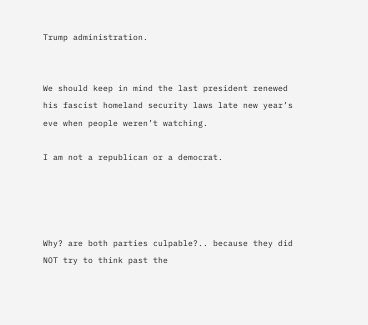Trump administration.


We should keep in mind the last president renewed his fascist homeland security laws late new year’s eve when people weren’t watching.

I am not a republican or a democrat.




Why? are both parties culpable?.. because they did NOT try to think past the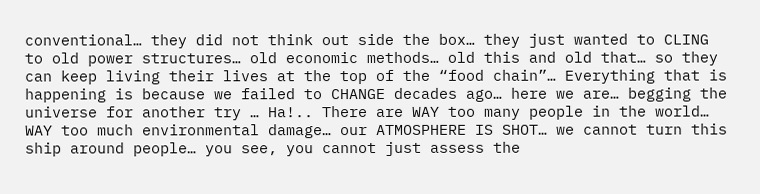conventional… they did not think out side the box… they just wanted to CLING to old power structures… old economic methods… old this and old that… so they can keep living their lives at the top of the “food chain”… Everything that is happening is because we failed to CHANGE decades ago… here we are… begging the universe for another try … Ha!.. There are WAY too many people in the world… WAY too much environmental damage… our ATMOSPHERE IS SHOT… we cannot turn this ship around people… you see, you cannot just assess the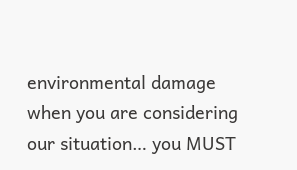environmental damage when you are considering our situation… you MUST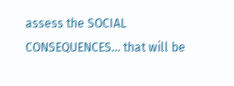assess the SOCIAL CONSEQUENCES… that will be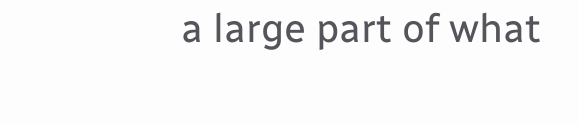a large part of what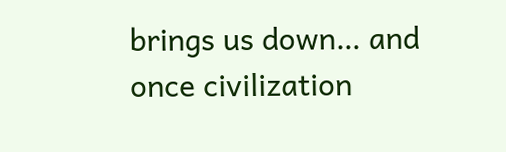brings us down… and once civilization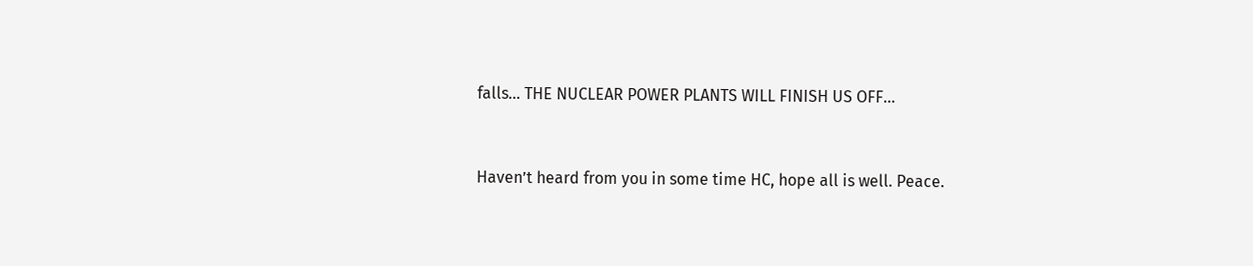falls… THE NUCLEAR POWER PLANTS WILL FINISH US OFF…


Haven’t heard from you in some time HC, hope all is well. Peace.